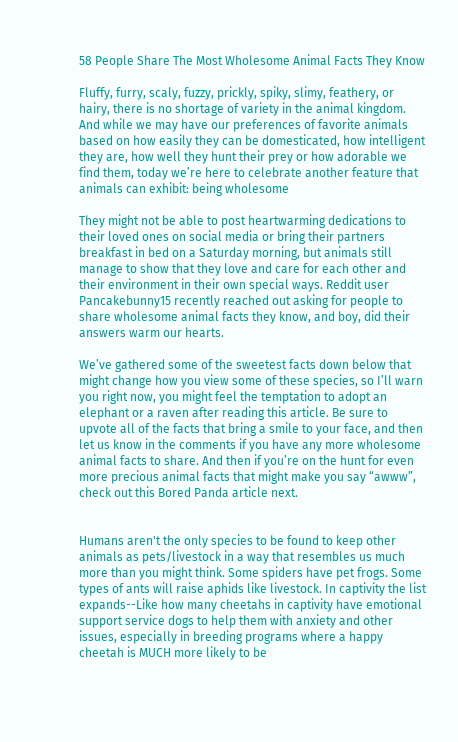58 People Share The Most Wholesome Animal Facts They Know

Fluffy, furry, scaly, fuzzy, prickly, spiky, slimy, feathery, or hairy, there is no shortage of variety in the animal kingdom. And while we may have our preferences of favorite animals based on how easily they can be domesticated, how intelligent they are, how well they hunt their prey or how adorable we find them, today we’re here to celebrate another feature that animals can exhibit: being wholesome

They might not be able to post heartwarming dedications to their loved ones on social media or bring their partners breakfast in bed on a Saturday morning, but animals still manage to show that they love and care for each other and their environment in their own special ways. Reddit user Pancakebunny15 recently reached out asking for people to share wholesome animal facts they know, and boy, did their answers warm our hearts.

We’ve gathered some of the sweetest facts down below that might change how you view some of these species, so I’ll warn you right now, you might feel the temptation to adopt an elephant or a raven after reading this article. Be sure to upvote all of the facts that bring a smile to your face, and then let us know in the comments if you have any more wholesome animal facts to share. And then if you’re on the hunt for even more precious animal facts that might make you say “awww”, check out this Bored Panda article next.


Humans aren't the only species to be found to keep other animals as pets/livestock in a way that resembles us much more than you might think. Some spiders have pet frogs. Some types of ants will raise aphids like livestock. In captivity the list expands--Like how many cheetahs in captivity have emotional support service dogs to help them with anxiety and other issues, especially in breeding programs where a happy cheetah is MUCH more likely to be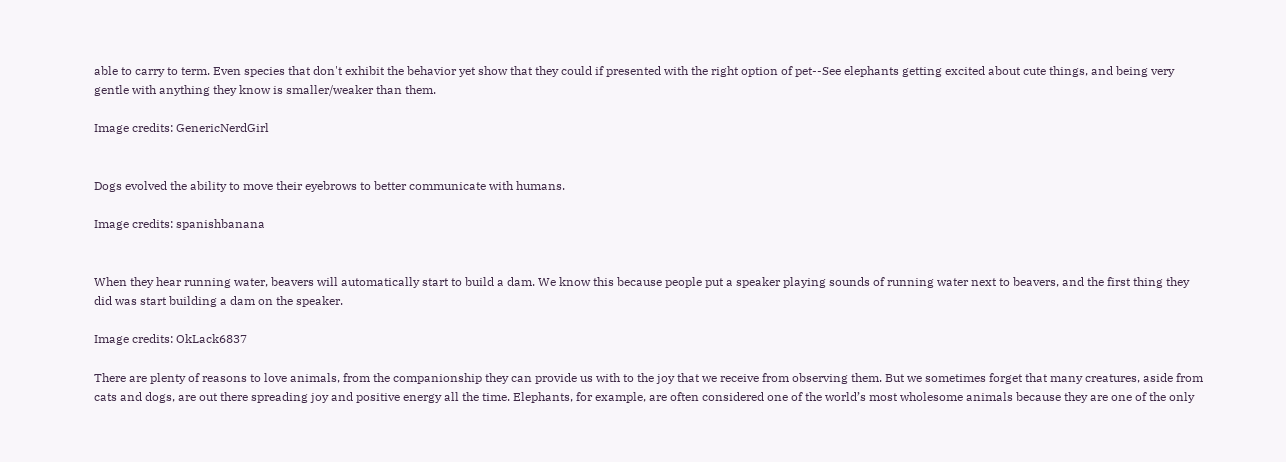able to carry to term. Even species that don't exhibit the behavior yet show that they could if presented with the right option of pet--See elephants getting excited about cute things, and being very gentle with anything they know is smaller/weaker than them.

Image credits: GenericNerdGirl


Dogs evolved the ability to move their eyebrows to better communicate with humans.

Image credits: spanishbanana


When they hear running water, beavers will automatically start to build a dam. We know this because people put a speaker playing sounds of running water next to beavers, and the first thing they did was start building a dam on the speaker.

Image credits: OkLack6837

There are plenty of reasons to love animals, from the companionship they can provide us with to the joy that we receive from observing them. But we sometimes forget that many creatures, aside from cats and dogs, are out there spreading joy and positive energy all the time. Elephants, for example, are often considered one of the world’s most wholesome animals because they are one of the only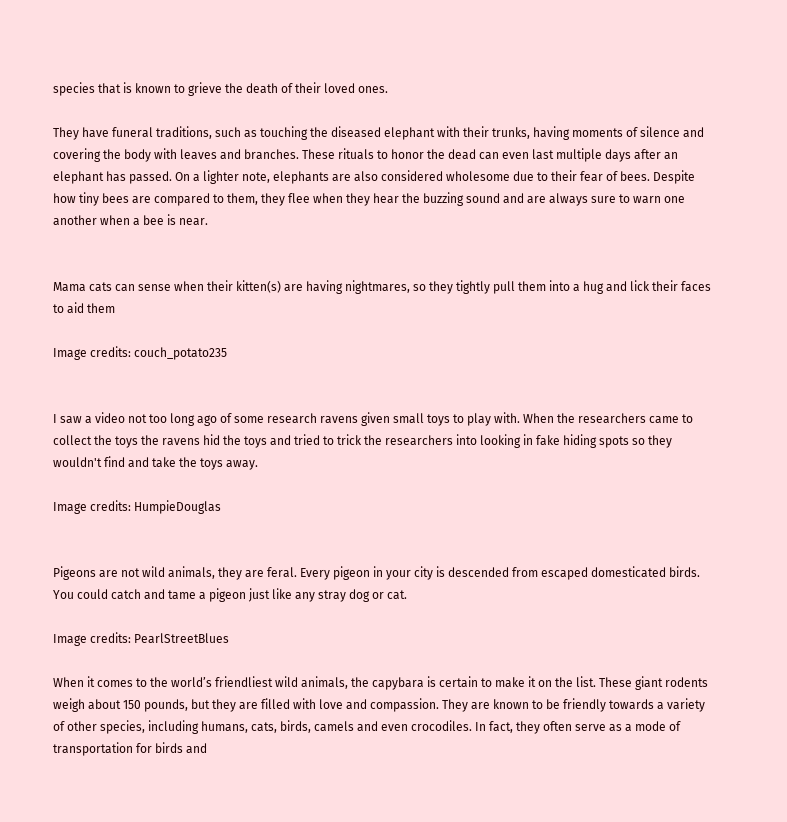species that is known to grieve the death of their loved ones.

They have funeral traditions, such as touching the diseased elephant with their trunks, having moments of silence and covering the body with leaves and branches. These rituals to honor the dead can even last multiple days after an elephant has passed. On a lighter note, elephants are also considered wholesome due to their fear of bees. Despite how tiny bees are compared to them, they flee when they hear the buzzing sound and are always sure to warn one another when a bee is near.


Mama cats can sense when their kitten(s) are having nightmares, so they tightly pull them into a hug and lick their faces to aid them

Image credits: couch_potato235


I saw a video not too long ago of some research ravens given small toys to play with. When the researchers came to collect the toys the ravens hid the toys and tried to trick the researchers into looking in fake hiding spots so they wouldn't find and take the toys away.

Image credits: HumpieDouglas


Pigeons are not wild animals, they are feral. Every pigeon in your city is descended from escaped domesticated birds. You could catch and tame a pigeon just like any stray dog or cat.

Image credits: PearlStreetBlues

When it comes to the world’s friendliest wild animals, the capybara is certain to make it on the list. These giant rodents weigh about 150 pounds, but they are filled with love and compassion. They are known to be friendly towards a variety of other species, including humans, cats, birds, camels and even crocodiles. In fact, they often serve as a mode of transportation for birds and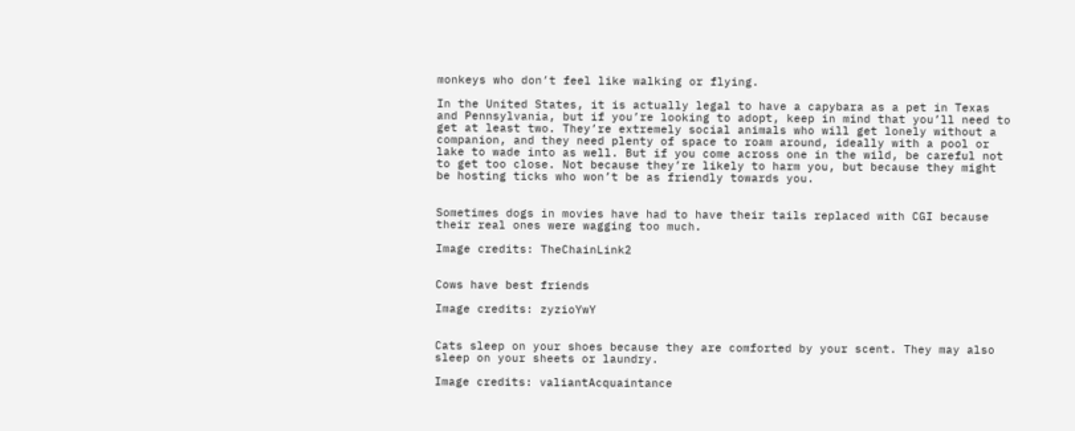monkeys who don’t feel like walking or flying.

In the United States, it is actually legal to have a capybara as a pet in Texas and Pennsylvania, but if you’re looking to adopt, keep in mind that you’ll need to get at least two. They’re extremely social animals who will get lonely without a companion, and they need plenty of space to roam around, ideally with a pool or lake to wade into as well. But if you come across one in the wild, be careful not to get too close. Not because they’re likely to harm you, but because they might be hosting ticks who won’t be as friendly towards you.


Sometimes dogs in movies have had to have their tails replaced with CGI because their real ones were wagging too much.

Image credits: TheChainLink2


Cows have best friends

Image credits: zyzioYwY


Cats sleep on your shoes because they are comforted by your scent. They may also sleep on your sheets or laundry.

Image credits: valiantAcquaintance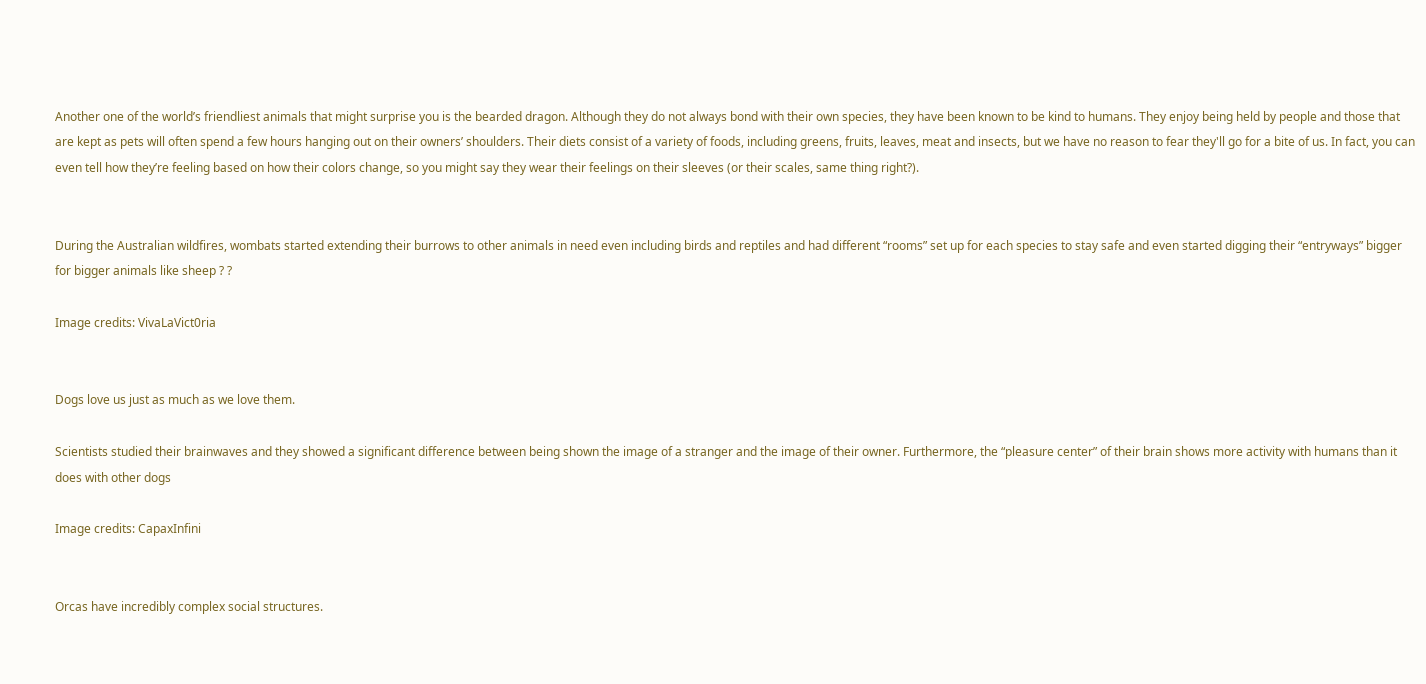Another one of the world’s friendliest animals that might surprise you is the bearded dragon. Although they do not always bond with their own species, they have been known to be kind to humans. They enjoy being held by people and those that are kept as pets will often spend a few hours hanging out on their owners’ shoulders. Their diets consist of a variety of foods, including greens, fruits, leaves, meat and insects, but we have no reason to fear they'll go for a bite of us. In fact, you can even tell how they’re feeling based on how their colors change, so you might say they wear their feelings on their sleeves (or their scales, same thing right?).


During the Australian wildfires, wombats started extending their burrows to other animals in need even including birds and reptiles and had different “rooms” set up for each species to stay safe and even started digging their “entryways” bigger for bigger animals like sheep ? ?

Image credits: VivaLaVict0ria


Dogs love us just as much as we love them.

Scientists studied their brainwaves and they showed a significant difference between being shown the image of a stranger and the image of their owner. Furthermore, the “pleasure center” of their brain shows more activity with humans than it does with other dogs

Image credits: CapaxInfini


Orcas have incredibly complex social structures.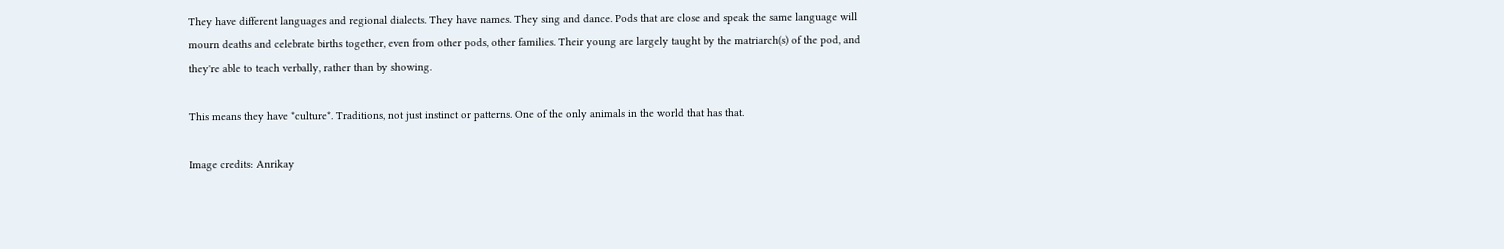They have different languages and regional dialects. They have names. They sing and dance. Pods that are close and speak the same language will mourn deaths and celebrate births together, even from other pods, other families. Their young are largely taught by the matriarch(s) of the pod, and they're able to teach verbally, rather than by showing.

This means they have *culture*. Traditions, not just instinct or patterns. One of the only animals in the world that has that.

Image credits: Anrikay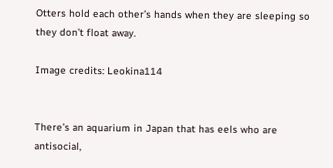Otters hold each other’s hands when they are sleeping so they don’t float away.

Image credits: Leokina114


There’s an aquarium in Japan that has eels who are antisocial,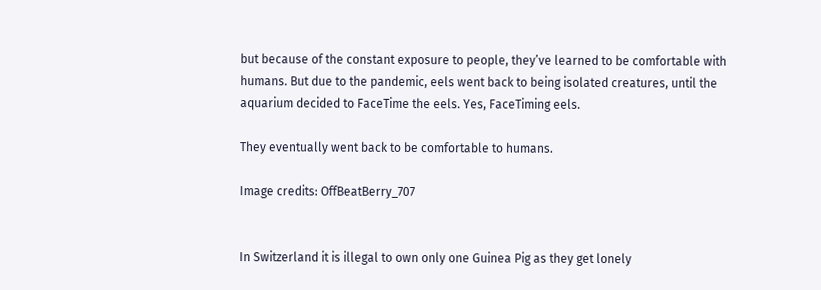but because of the constant exposure to people, they’ve learned to be comfortable with humans. But due to the pandemic, eels went back to being isolated creatures, until the aquarium decided to FaceTime the eels. Yes, FaceTiming eels.

They eventually went back to be comfortable to humans.

Image credits: OffBeatBerry_707


In Switzerland it is illegal to own only one Guinea Pig as they get lonely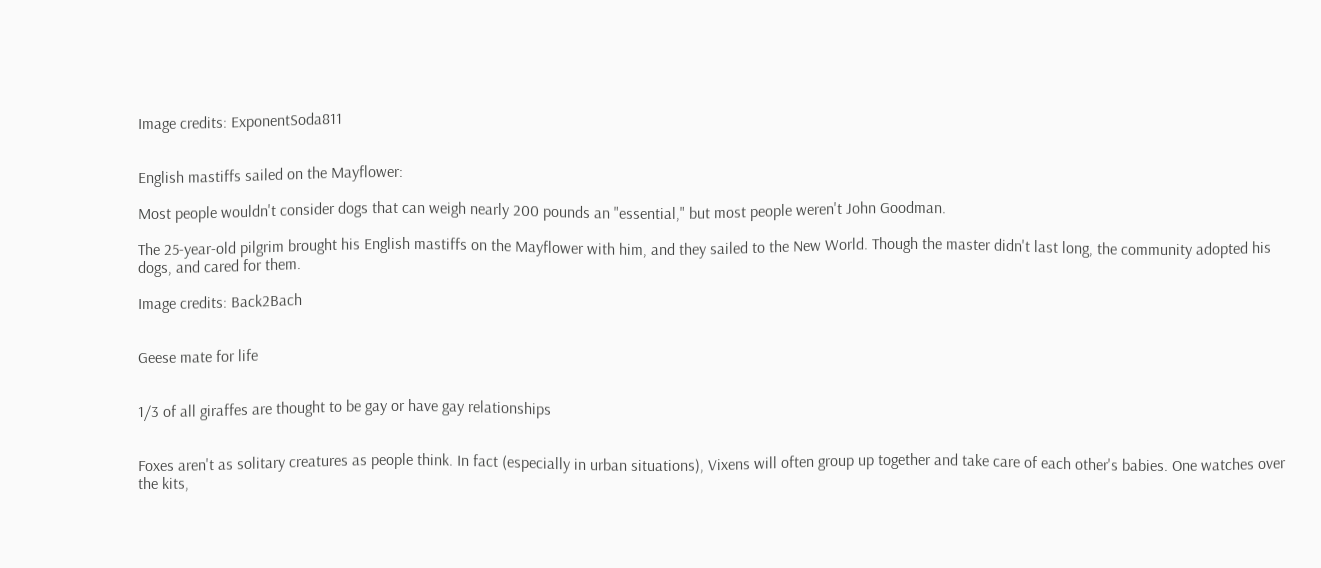Image credits: ExponentSoda811


English mastiffs sailed on the Mayflower:

Most people wouldn't consider dogs that can weigh nearly 200 pounds an "essential," but most people weren't John Goodman.

The 25-year-old pilgrim brought his English mastiffs on the Mayflower with him, and they sailed to the New World. Though the master didn't last long, the community adopted his dogs, and cared for them.

Image credits: Back2Bach


Geese mate for life


1/3 of all giraffes are thought to be gay or have gay relationships


Foxes aren't as solitary creatures as people think. In fact (especially in urban situations), Vixens will often group up together and take care of each other's babies. One watches over the kits,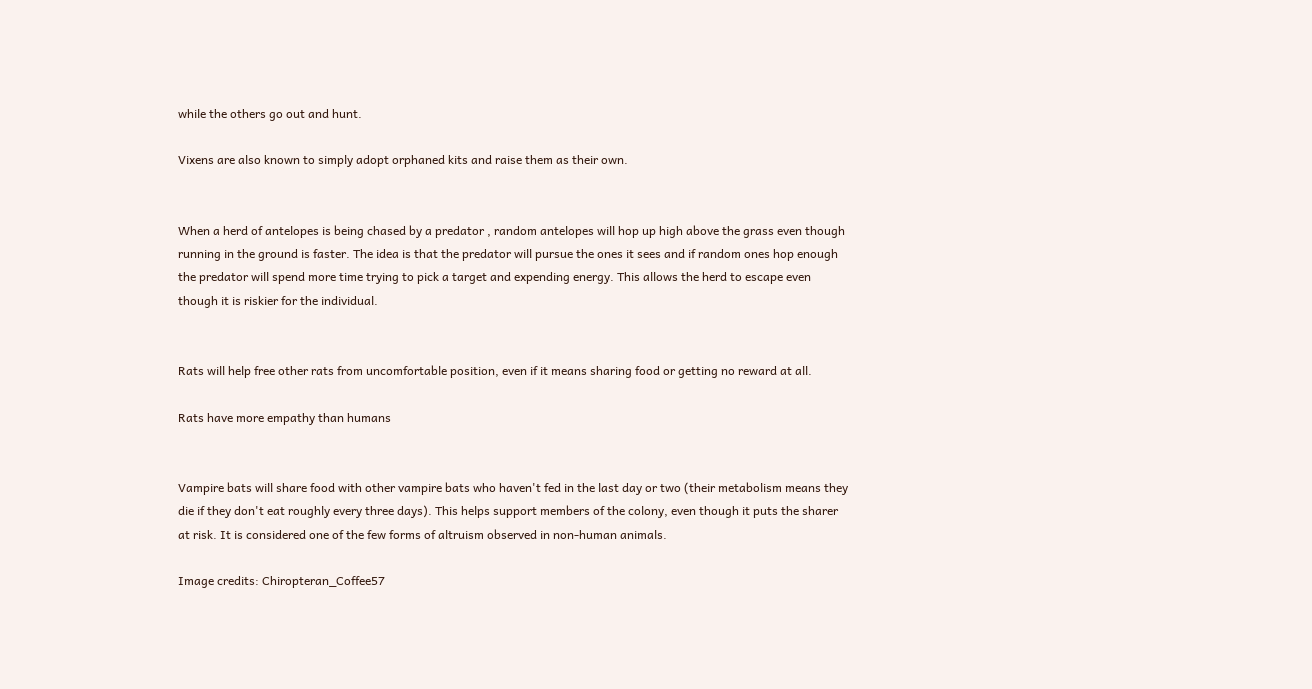while the others go out and hunt.

Vixens are also known to simply adopt orphaned kits and raise them as their own.


When a herd of antelopes is being chased by a predator , random antelopes will hop up high above the grass even though running in the ground is faster. The idea is that the predator will pursue the ones it sees and if random ones hop enough the predator will spend more time trying to pick a target and expending energy. This allows the herd to escape even though it is riskier for the individual.


Rats will help free other rats from uncomfortable position, even if it means sharing food or getting no reward at all.

Rats have more empathy than humans


Vampire bats will share food with other vampire bats who haven't fed in the last day or two (their metabolism means they die if they don't eat roughly every three days). This helps support members of the colony, even though it puts the sharer at risk. It is considered one of the few forms of altruism observed in non-human animals.

Image credits: Chiropteran_Coffee57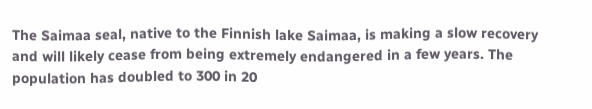The Saimaa seal, native to the Finnish lake Saimaa, is making a slow recovery and will likely cease from being extremely endangered in a few years. The population has doubled to 300 in 20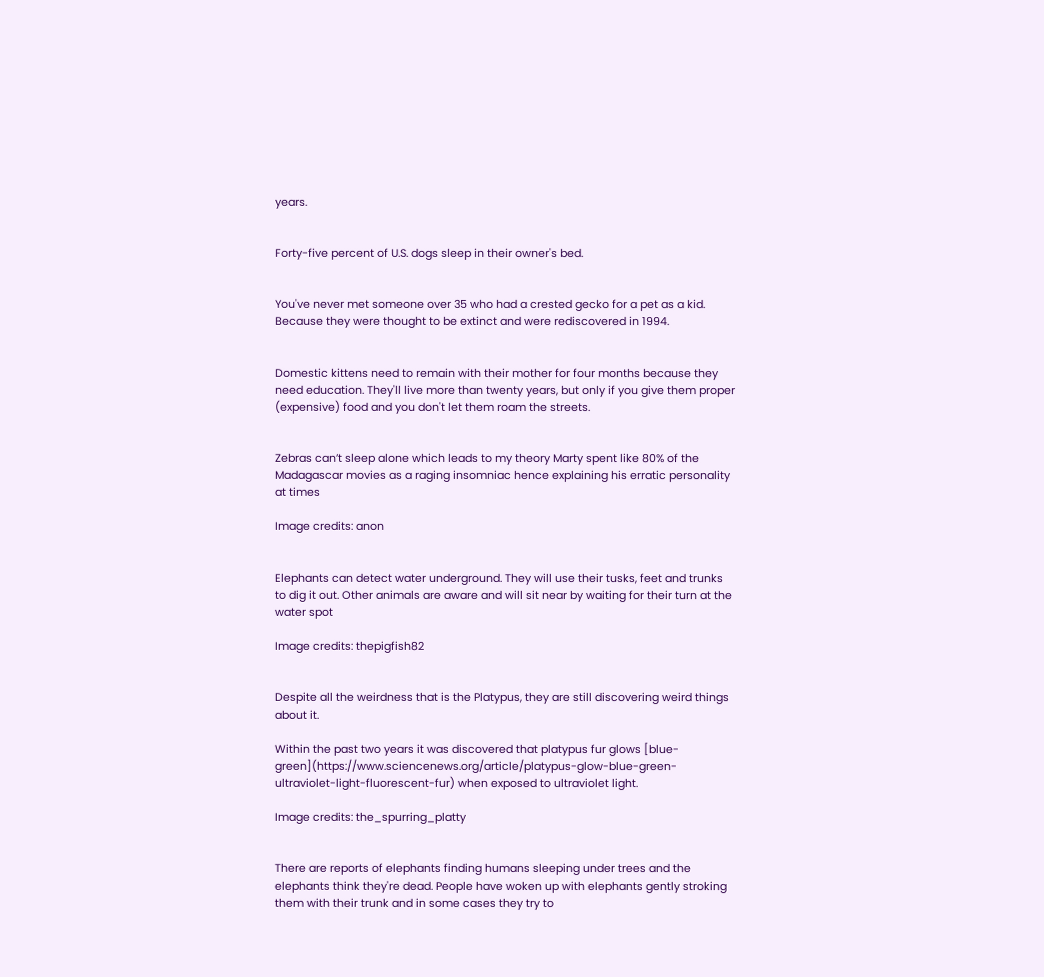years.


Forty-five percent of U.S. dogs sleep in their owner's bed.


You've never met someone over 35 who had a crested gecko for a pet as a kid. Because they were thought to be extinct and were rediscovered in 1994.


Domestic kittens need to remain with their mother for four months because they need education. They'll live more than twenty years, but only if you give them proper (expensive) food and you don't let them roam the streets.


Zebras can’t sleep alone which leads to my theory Marty spent like 80% of the Madagascar movies as a raging insomniac hence explaining his erratic personality at times

Image credits: anon


Elephants can detect water underground. They will use their tusks, feet and trunks to dig it out. Other animals are aware and will sit near by waiting for their turn at the water spot

Image credits: thepigfish82


Despite all the weirdness that is the Platypus, they are still discovering weird things about it.

Within the past two years it was discovered that platypus fur glows [blue-green](https://www.sciencenews.org/article/platypus-glow-blue-green-ultraviolet-light-fluorescent-fur) when exposed to ultraviolet light.

Image credits: the_spurring_platty


There are reports of elephants finding humans sleeping under trees and the elephants think they're dead. People have woken up with elephants gently stroking them with their trunk and in some cases they try to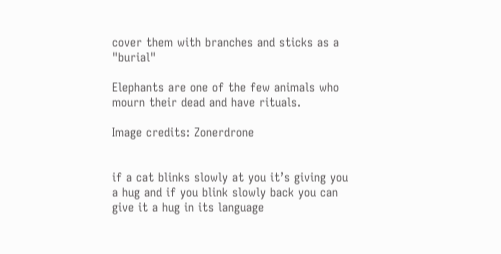cover them with branches and sticks as a "burial"

Elephants are one of the few animals who mourn their dead and have rituals.

Image credits: Zonerdrone


if a cat blinks slowly at you it’s giving you a hug and if you blink slowly back you can give it a hug in its language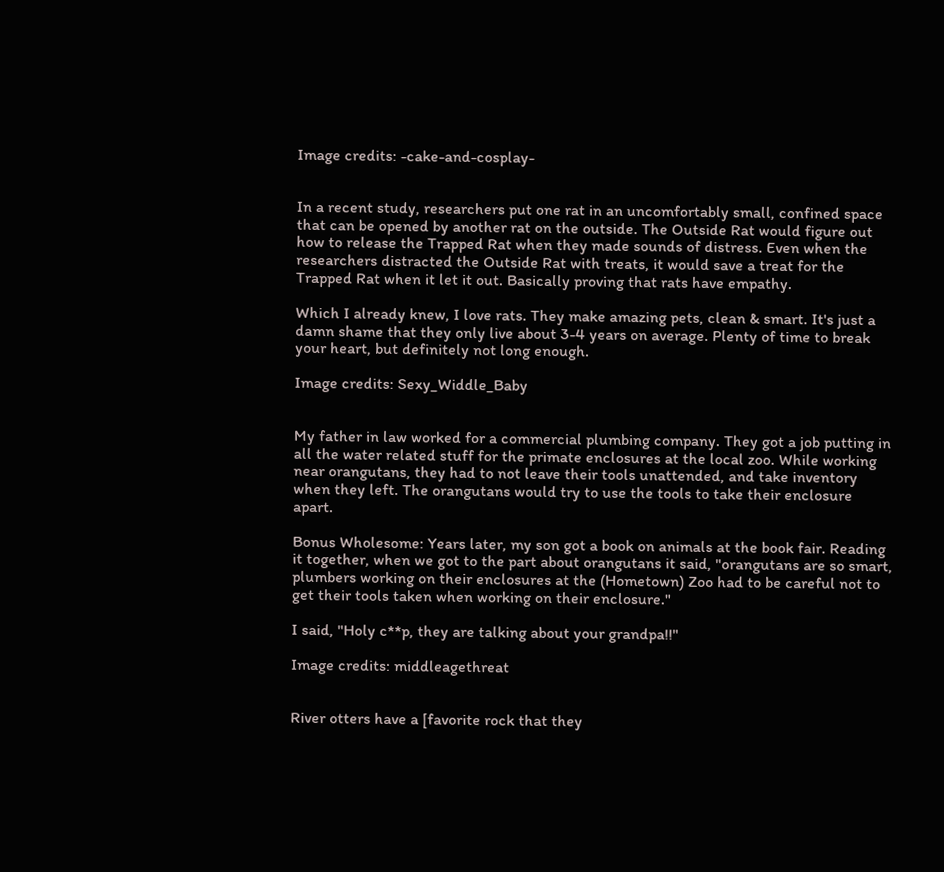Image credits: -cake-and-cosplay-


In a recent study, researchers put one rat in an uncomfortably small, confined space that can be opened by another rat on the outside. The Outside Rat would figure out how to release the Trapped Rat when they made sounds of distress. Even when the researchers distracted the Outside Rat with treats, it would save a treat for the Trapped Rat when it let it out. Basically proving that rats have empathy.

Which I already knew, I love rats. They make amazing pets, clean & smart. It's just a damn shame that they only live about 3-4 years on average. Plenty of time to break your heart, but definitely not long enough.

Image credits: Sexy_Widdle_Baby


My father in law worked for a commercial plumbing company. They got a job putting in all the water related stuff for the primate enclosures at the local zoo. While working near orangutans, they had to not leave their tools unattended, and take inventory when they left. The orangutans would try to use the tools to take their enclosure apart.

Bonus Wholesome: Years later, my son got a book on animals at the book fair. Reading it together, when we got to the part about orangutans it said, "orangutans are so smart, plumbers working on their enclosures at the (Hometown) Zoo had to be careful not to get their tools taken when working on their enclosure."

I said, "Holy c**p, they are talking about your grandpa!!"

Image credits: middleagethreat


River otters have a [favorite rock that they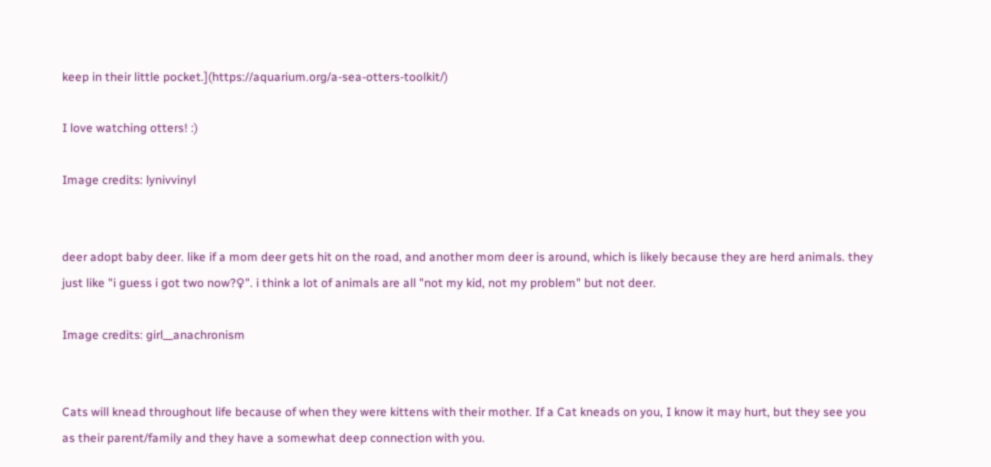keep in their little pocket.](https://aquarium.org/a-sea-otters-toolkit/)

I love watching otters! :)

Image credits: lynivvinyl


deer adopt baby deer. like if a mom deer gets hit on the road, and another mom deer is around, which is likely because they are herd animals. they just like "i guess i got two now?♀". i think a lot of animals are all "not my kid, not my problem" but not deer.

Image credits: girl__anachronism


Cats will knead throughout life because of when they were kittens with their mother. If a Cat kneads on you, I know it may hurt, but they see you as their parent/family and they have a somewhat deep connection with you.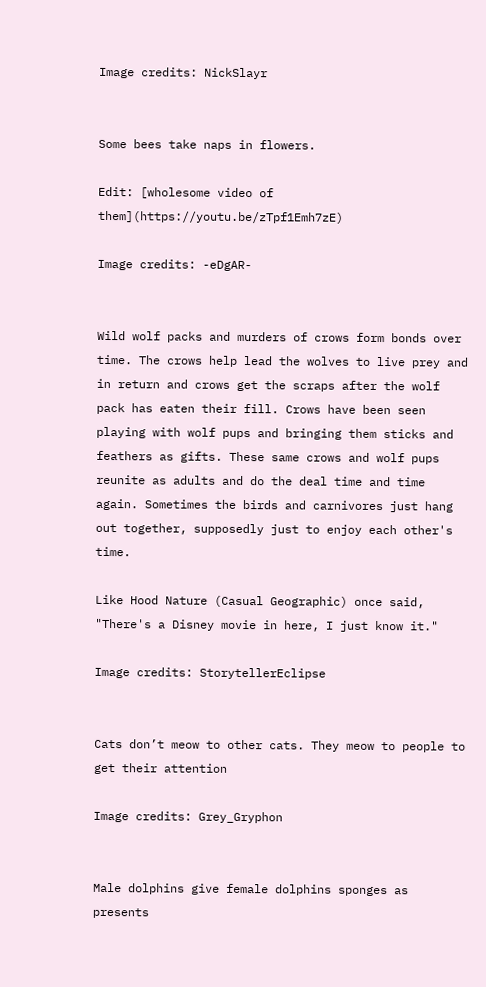Image credits: NickSlayr


Some bees take naps in flowers.

Edit: [wholesome video of them](https://youtu.be/zTpf1Emh7zE)

Image credits: -eDgAR-


Wild wolf packs and murders of crows form bonds over time. The crows help lead the wolves to live prey and in return and crows get the scraps after the wolf pack has eaten their fill. Crows have been seen playing with wolf pups and bringing them sticks and feathers as gifts. These same crows and wolf pups reunite as adults and do the deal time and time again. Sometimes the birds and carnivores just hang out together, supposedly just to enjoy each other's time.

Like Hood Nature (Casual Geographic) once said, "There's a Disney movie in here, I just know it."

Image credits: StorytellerEclipse


Cats don’t meow to other cats. They meow to people to get their attention

Image credits: Grey_Gryphon


Male dolphins give female dolphins sponges as presents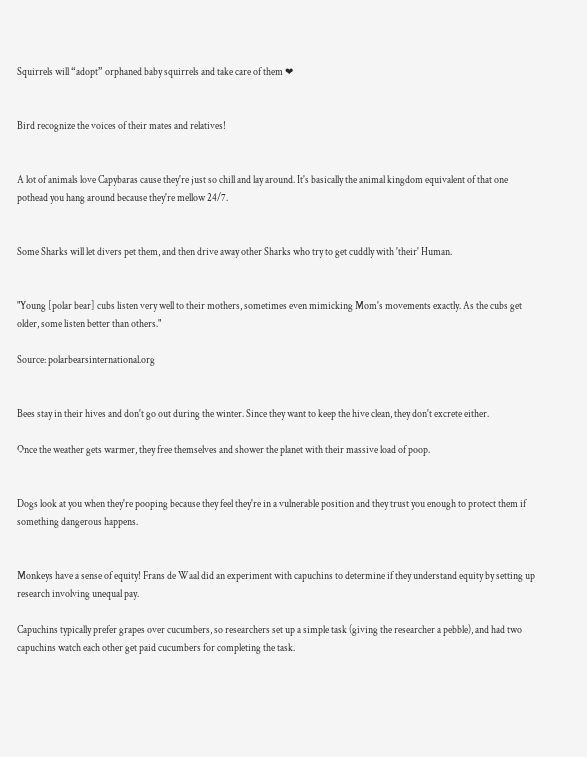Squirrels will “adopt” orphaned baby squirrels and take care of them ❤


Bird recognize the voices of their mates and relatives!


A lot of animals love Capybaras cause they're just so chill and lay around. It's basically the animal kingdom equivalent of that one pothead you hang around because they're mellow 24/7.


Some Sharks will let divers pet them, and then drive away other Sharks who try to get cuddly with 'their' Human.


"Young [polar bear] cubs listen very well to their mothers, sometimes even mimicking Mom's movements exactly. As the cubs get older, some listen better than others."

Source: polarbearsinternational.org


Bees stay in their hives and don't go out during the winter. Since they want to keep the hive clean, they don't excrete either.

Once the weather gets warmer, they free themselves and shower the planet with their massive load of poop.


Dogs look at you when they're pooping because they feel they're in a vulnerable position and they trust you enough to protect them if something dangerous happens.


Monkeys have a sense of equity! Frans de Waal did an experiment with capuchins to determine if they understand equity by setting up research involving unequal pay.

Capuchins typically prefer grapes over cucumbers, so researchers set up a simple task (giving the researcher a pebble), and had two capuchins watch each other get paid cucumbers for completing the task.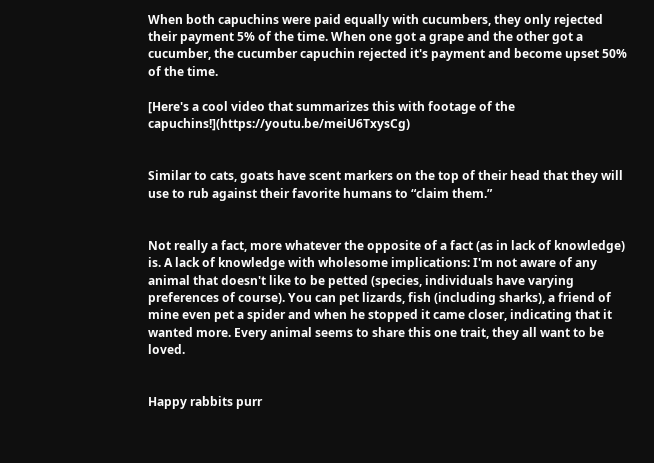When both capuchins were paid equally with cucumbers, they only rejected their payment 5% of the time. When one got a grape and the other got a cucumber, the cucumber capuchin rejected it's payment and become upset 50% of the time.

[Here's a cool video that summarizes this with footage of the capuchins!](https://youtu.be/meiU6TxysCg)


Similar to cats, goats have scent markers on the top of their head that they will use to rub against their favorite humans to “claim them.”


Not really a fact, more whatever the opposite of a fact (as in lack of knowledge) is. A lack of knowledge with wholesome implications: I'm not aware of any animal that doesn't like to be petted (species, individuals have varying preferences of course). You can pet lizards, fish (including sharks), a friend of mine even pet a spider and when he stopped it came closer, indicating that it wanted more. Every animal seems to share this one trait, they all want to be loved.


Happy rabbits purr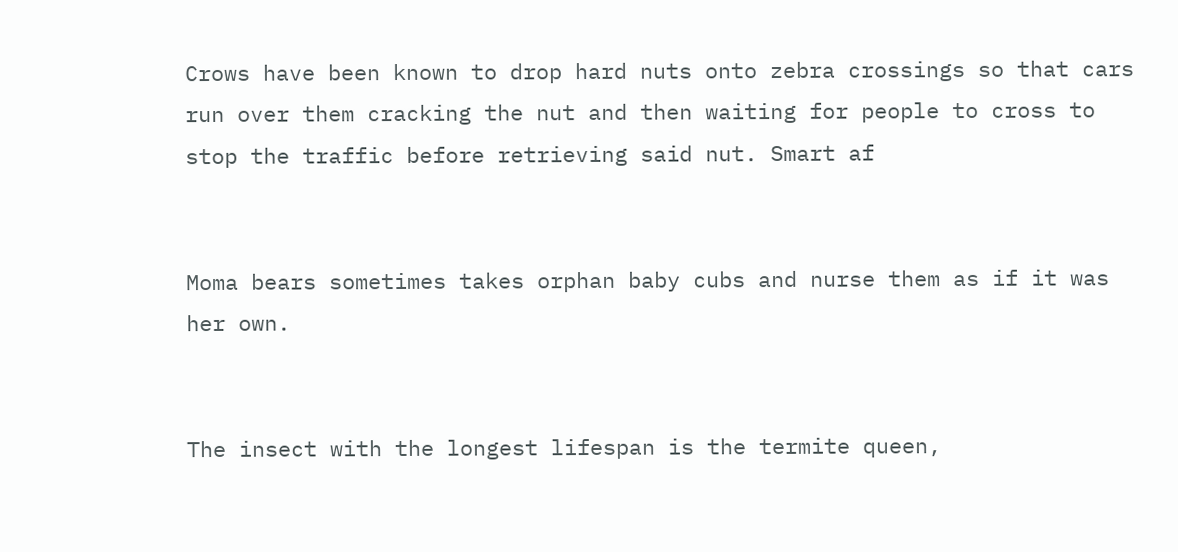Crows have been known to drop hard nuts onto zebra crossings so that cars run over them cracking the nut and then waiting for people to cross to stop the traffic before retrieving said nut. Smart af


Moma bears sometimes takes orphan baby cubs and nurse them as if it was her own.


The insect with the longest lifespan is the termite queen,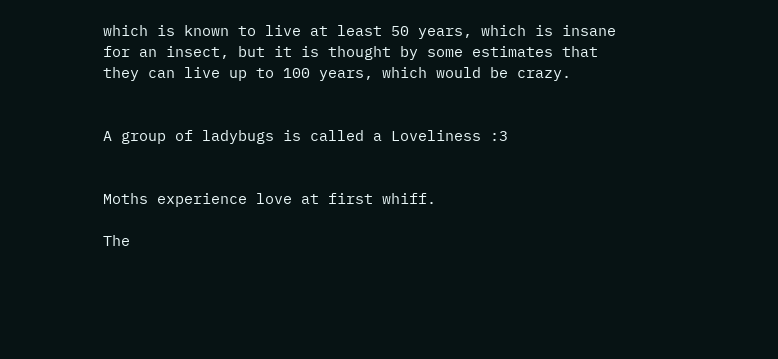which is known to live at least 50 years, which is insane for an insect, but it is thought by some estimates that they can live up to 100 years, which would be crazy.


A group of ladybugs is called a Loveliness :3


Moths experience love at first whiff.

The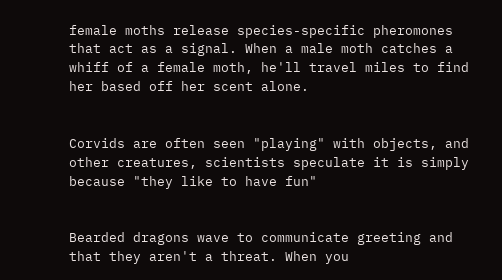female moths release species-specific pheromones that act as a signal. When a male moth catches a whiff of a female moth, he'll travel miles to find her based off her scent alone.


Corvids are often seen "playing" with objects, and other creatures, scientists speculate it is simply because "they like to have fun"


Bearded dragons wave to communicate greeting and that they aren't a threat. When you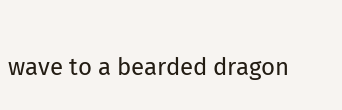wave to a bearded dragon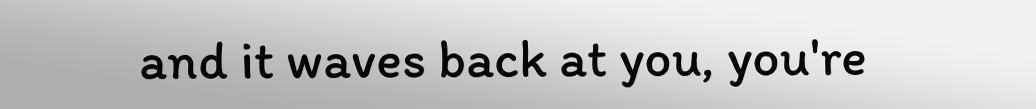and it waves back at you, you're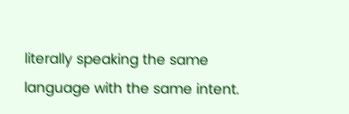literally speaking the same language with the same intent.